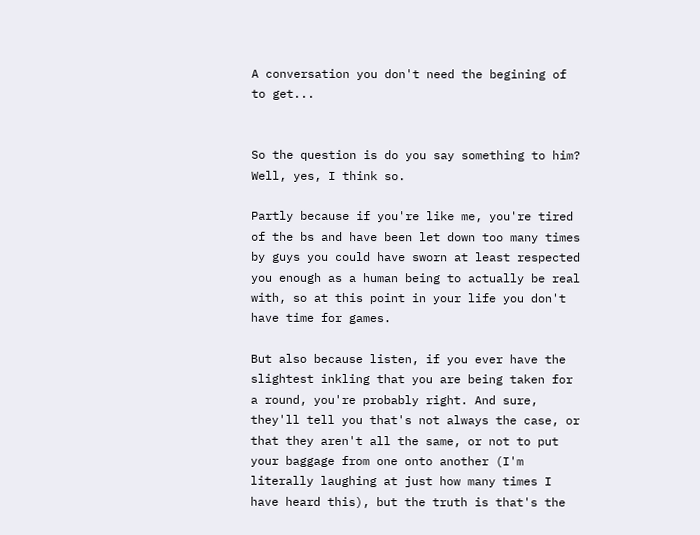A conversation you don't need the begining of to get...


So the question is do you say something to him? Well, yes, I think so.

Partly because if you're like me, you're tired of the bs and have been let down too many times by guys you could have sworn at least respected you enough as a human being to actually be real with, so at this point in your life you don't have time for games.

But also because listen, if you ever have the slightest inkling that you are being taken for a round, you're probably right. And sure, they'll tell you that's not always the case, or that they aren't all the same, or not to put your baggage from one onto another (I'm literally laughing at just how many times I have heard this), but the truth is that's the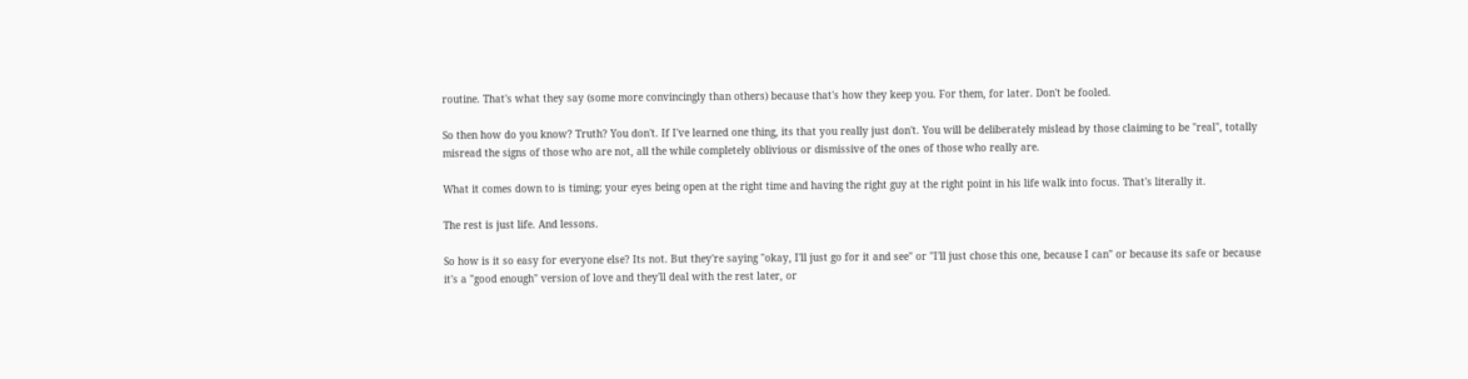routine. That's what they say (some more convincingly than others) because that's how they keep you. For them, for later. Don't be fooled.

So then how do you know? Truth? You don't. If I've learned one thing, its that you really just don't. You will be deliberately mislead by those claiming to be "real", totally misread the signs of those who are not, all the while completely oblivious or dismissive of the ones of those who really are.

What it comes down to is timing; your eyes being open at the right time and having the right guy at the right point in his life walk into focus. That's literally it.

The rest is just life. And lessons.

So how is it so easy for everyone else? Its not. But they're saying "okay, I'll just go for it and see" or "I'll just chose this one, because I can" or because its safe or because it's a "good enough" version of love and they'll deal with the rest later, or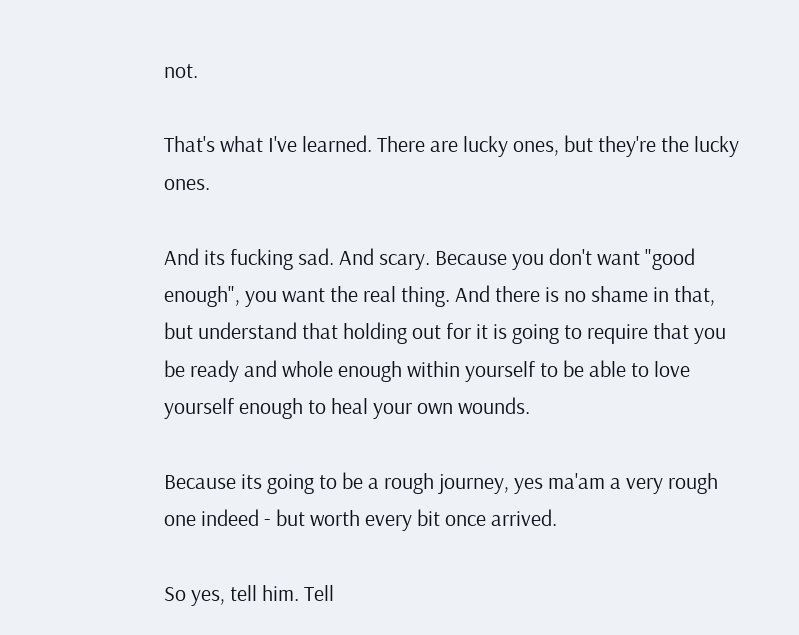not.

That's what I've learned. There are lucky ones, but they're the lucky ones.

And its fucking sad. And scary. Because you don't want "good enough", you want the real thing. And there is no shame in that, but understand that holding out for it is going to require that you be ready and whole enough within yourself to be able to love yourself enough to heal your own wounds.

Because its going to be a rough journey, yes ma'am a very rough one indeed - but worth every bit once arrived.

So yes, tell him. Tell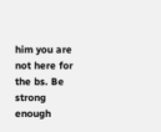him you are not here for the bs. Be strong enough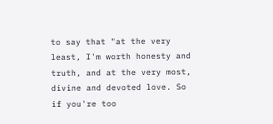to say that "at the very least, I'm worth honesty and truth, and at the very most, divine and devoted love. So if you're too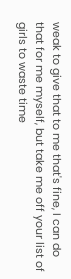weak to give that to me that's fine, I can do that for me myself, but take me off your list of girls to waste time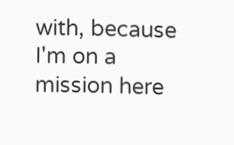with, because I'm on a mission here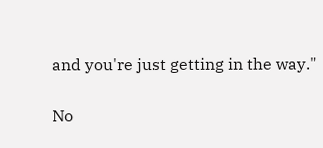and you're just getting in the way."

No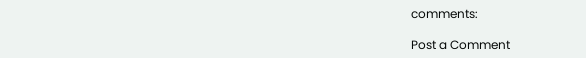comments:

Post a Comment